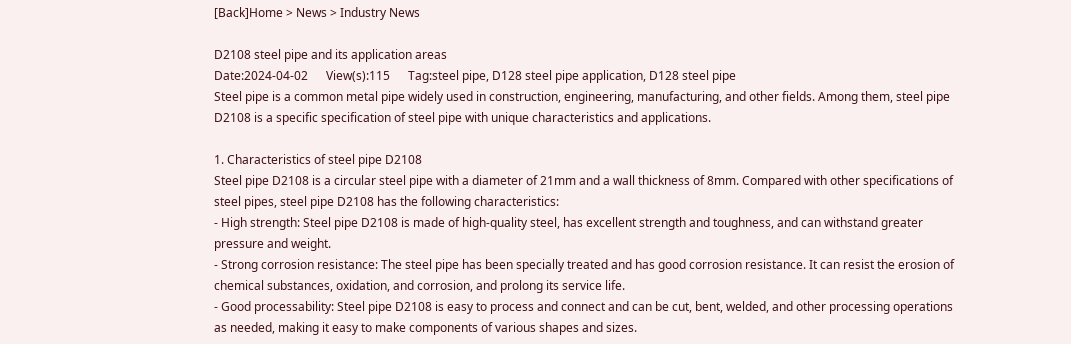[Back]Home > News > Industry News

D2108 steel pipe and its application areas
Date:2024-04-02      View(s):115      Tag:steel pipe, D128 steel pipe application, D128 steel pipe
Steel pipe is a common metal pipe widely used in construction, engineering, manufacturing, and other fields. Among them, steel pipe D2108 is a specific specification of steel pipe with unique characteristics and applications.

1. Characteristics of steel pipe D2108
Steel pipe D2108 is a circular steel pipe with a diameter of 21mm and a wall thickness of 8mm. Compared with other specifications of steel pipes, steel pipe D2108 has the following characteristics:
- High strength: Steel pipe D2108 is made of high-quality steel, has excellent strength and toughness, and can withstand greater pressure and weight.
- Strong corrosion resistance: The steel pipe has been specially treated and has good corrosion resistance. It can resist the erosion of chemical substances, oxidation, and corrosion, and prolong its service life.
- Good processability: Steel pipe D2108 is easy to process and connect and can be cut, bent, welded, and other processing operations as needed, making it easy to make components of various shapes and sizes.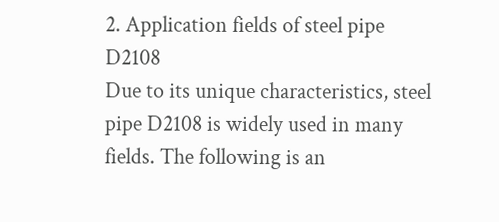2. Application fields of steel pipe D2108
Due to its unique characteristics, steel pipe D2108 is widely used in many fields. The following is an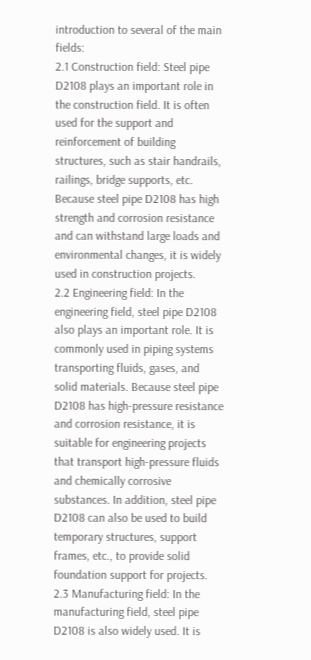introduction to several of the main fields:
2.1 Construction field: Steel pipe D2108 plays an important role in the construction field. It is often used for the support and reinforcement of building structures, such as stair handrails, railings, bridge supports, etc. Because steel pipe D2108 has high strength and corrosion resistance and can withstand large loads and environmental changes, it is widely used in construction projects.
2.2 Engineering field: In the engineering field, steel pipe D2108 also plays an important role. It is commonly used in piping systems transporting fluids, gases, and solid materials. Because steel pipe D2108 has high-pressure resistance and corrosion resistance, it is suitable for engineering projects that transport high-pressure fluids and chemically corrosive substances. In addition, steel pipe D2108 can also be used to build temporary structures, support frames, etc., to provide solid foundation support for projects.
2.3 Manufacturing field: In the manufacturing field, steel pipe D2108 is also widely used. It is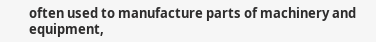often used to manufacture parts of machinery and equipment,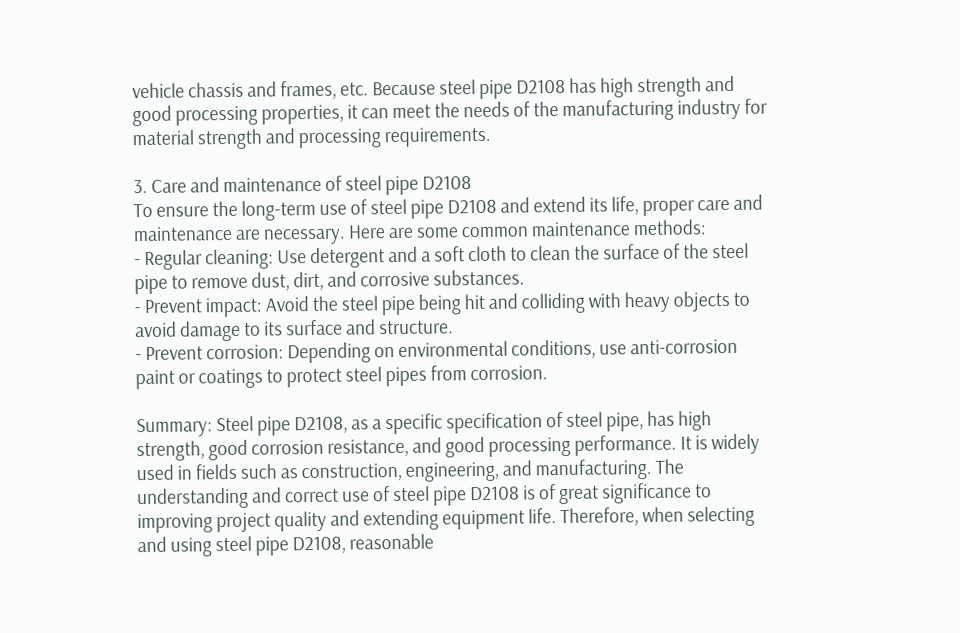vehicle chassis and frames, etc. Because steel pipe D2108 has high strength and good processing properties, it can meet the needs of the manufacturing industry for material strength and processing requirements.

3. Care and maintenance of steel pipe D2108
To ensure the long-term use of steel pipe D2108 and extend its life, proper care and maintenance are necessary. Here are some common maintenance methods:
- Regular cleaning: Use detergent and a soft cloth to clean the surface of the steel pipe to remove dust, dirt, and corrosive substances.
- Prevent impact: Avoid the steel pipe being hit and colliding with heavy objects to avoid damage to its surface and structure.
- Prevent corrosion: Depending on environmental conditions, use anti-corrosion paint or coatings to protect steel pipes from corrosion.

Summary: Steel pipe D2108, as a specific specification of steel pipe, has high strength, good corrosion resistance, and good processing performance. It is widely used in fields such as construction, engineering, and manufacturing. The understanding and correct use of steel pipe D2108 is of great significance to improving project quality and extending equipment life. Therefore, when selecting and using steel pipe D2108, reasonable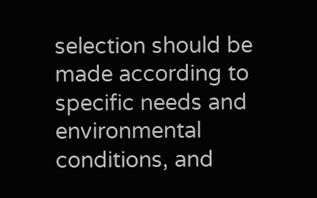selection should be made according to specific needs and environmental conditions, and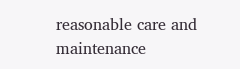reasonable care and maintenance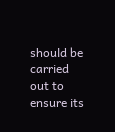should be carried out to ensure its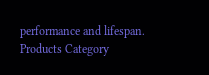performance and lifespan.
Products Category